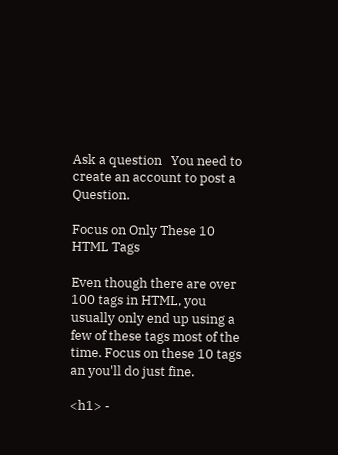Ask a question   You need to create an account to post a Question.

Focus on Only These 10 HTML Tags

Even though there are over 100 tags in HTML, you usually only end up using a few of these tags most of the time. Focus on these 10 tags an you'll do just fine.

<h1> -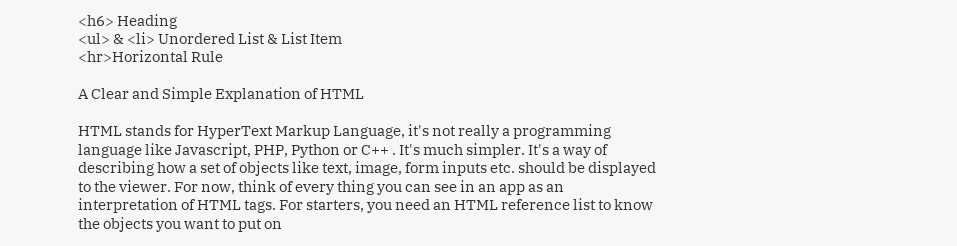<h6> Heading
<ul> & <li> Unordered List & List Item
<hr>Horizontal Rule

A Clear and Simple Explanation of HTML

HTML stands for HyperText Markup Language, it's not really a programming language like Javascript, PHP, Python or C++ . It's much simpler. It's a way of describing how a set of objects like text, image, form inputs etc. should be displayed to the viewer. For now, think of every thing you can see in an app as an interpretation of HTML tags. For starters, you need an HTML reference list to know the objects you want to put on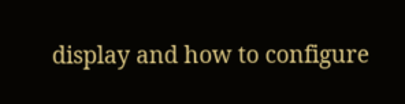display and how to configure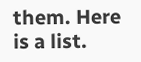them. Here is a list.